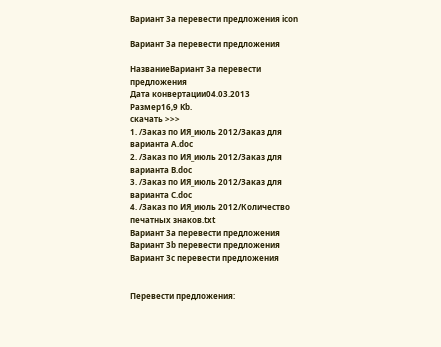Вариант 3a перевести предложения icon

Вариант 3a перевести предложения

НазваниеВариант 3a перевести предложения
Дата конвертации04.03.2013
Размер16,9 Kb.
скачать >>>
1. /Заказ по ИЯ_июль 2012/Заказ для варианта A.doc
2. /Заказ по ИЯ_июль 2012/Заказ для варианта B.doc
3. /Заказ по ИЯ_июль 2012/Заказ для варианта С.doc
4. /Заказ по ИЯ_июль 2012/Количество печатных знаков.txt
Вариант 3a перевести предложения
Вариант 3b перевести предложения
Вариант 3с перевести предложения


Перевести предложения: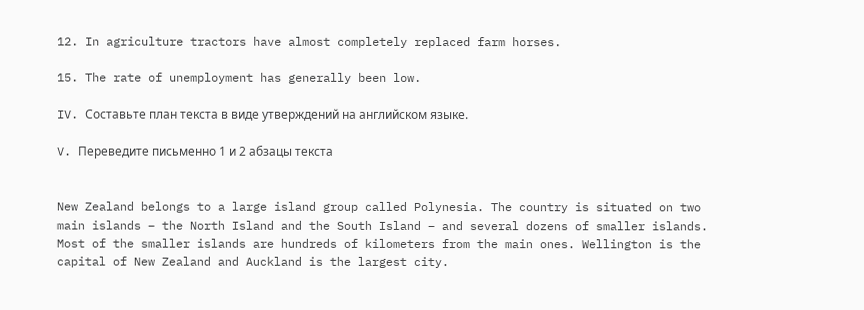12. In agriculture tractors have almost completely replaced farm horses.

15. The rate of unemployment has generally been low.

IV. Составьте план текста в виде утверждений на английском языке.

V. Переведите письменно 1 и 2 абзацы текста


New Zealand belongs to a large island group called Polynesia. The country is situated on two main islands – the North Island and the South Island – and several dozens of smaller islands. Most of the smaller islands are hundreds of kilometers from the main ones. Wellington is the capital of New Zealand and Auckland is the largest city.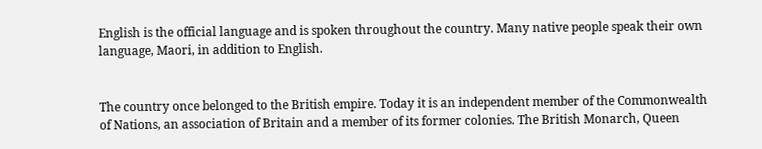English is the official language and is spoken throughout the country. Many native people speak their own language, Maori, in addition to English.


The country once belonged to the British empire. Today it is an independent member of the Commonwealth of Nations, an association of Britain and a member of its former colonies. The British Monarch, Queen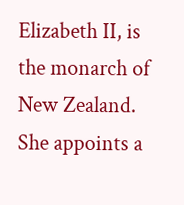Elizabeth II, is the monarch of New Zealand. She appoints a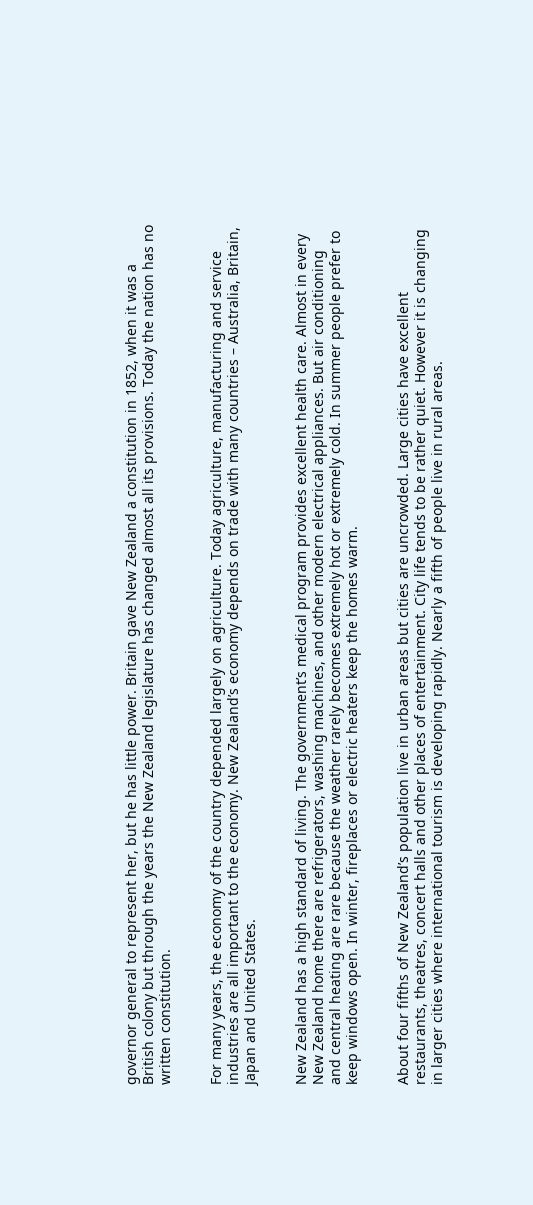governor general to represent her, but he has little power. Britain gave New Zealand a constitution in 1852, when it was a British colony but through the years the New Zealand legislature has changed almost all its provisions. Today the nation has no written constitution.


For many years, the economy of the country depended largely on agriculture. Today agriculture, manufacturing and service industries are all important to the economy. New Zealand’s economy depends on trade with many countries – Australia, Britain, Japan and United States.


New Zealand has a high standard of living. The government’s medical program provides excellent health care. Almost in every New Zealand home there are refrigerators, washing machines, and other modern electrical appliances. But air conditioning and central heating are rare because the weather rarely becomes extremely hot or extremely cold. In summer people prefer to keep windows open. In winter, fireplaces or electric heaters keep the homes warm.


About four fifths of New Zealand’s population live in urban areas but cities are uncrowded. Large cities have excellent restaurants, theatres, concert halls and other places of entertainment. City life tends to be rather quiet. However it is changing in larger cities where international tourism is developing rapidly. Nearly a fifth of people live in rural areas.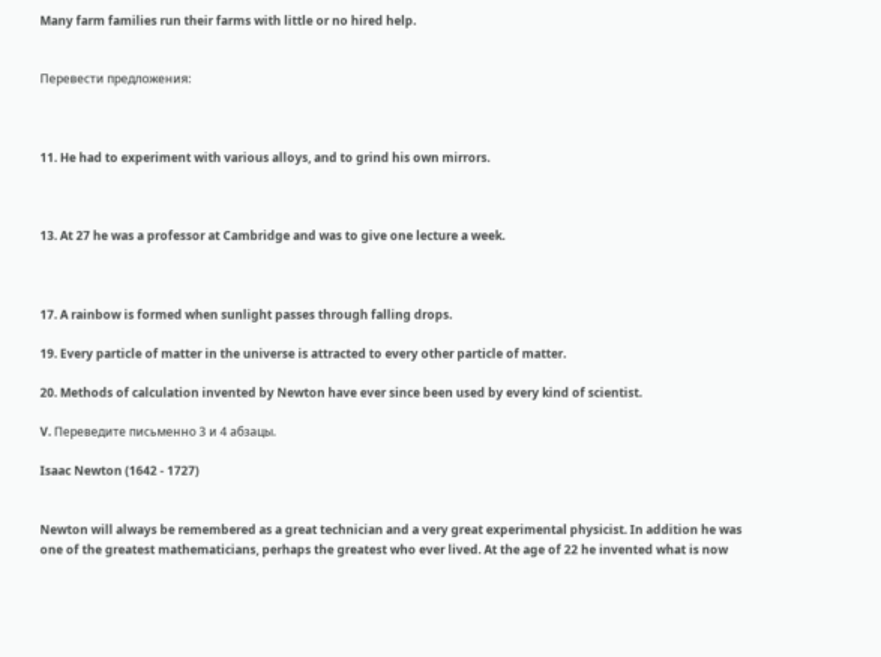Many farm families run their farms with little or no hired help.


Перевести предложения:



11. He had to experiment with various alloys, and to grind his own mirrors.



13. At 27 he was a professor at Cambridge and was to give one lecture a week.



17. A rainbow is formed when sunlight passes through falling drops.

19. Every particle of matter in the universe is attracted to every other particle of matter.

20. Methods of calculation invented by Newton have ever since been used by every kind of scientist.

V. Переведите письменно 3 и 4 абзацы.

Isaac Newton (1642 - 1727)


Newton will always be remembered as a great technician and a very great experimental physicist. In addition he was one of the greatest mathematicians, perhaps the greatest who ever lived. At the age of 22 he invented what is now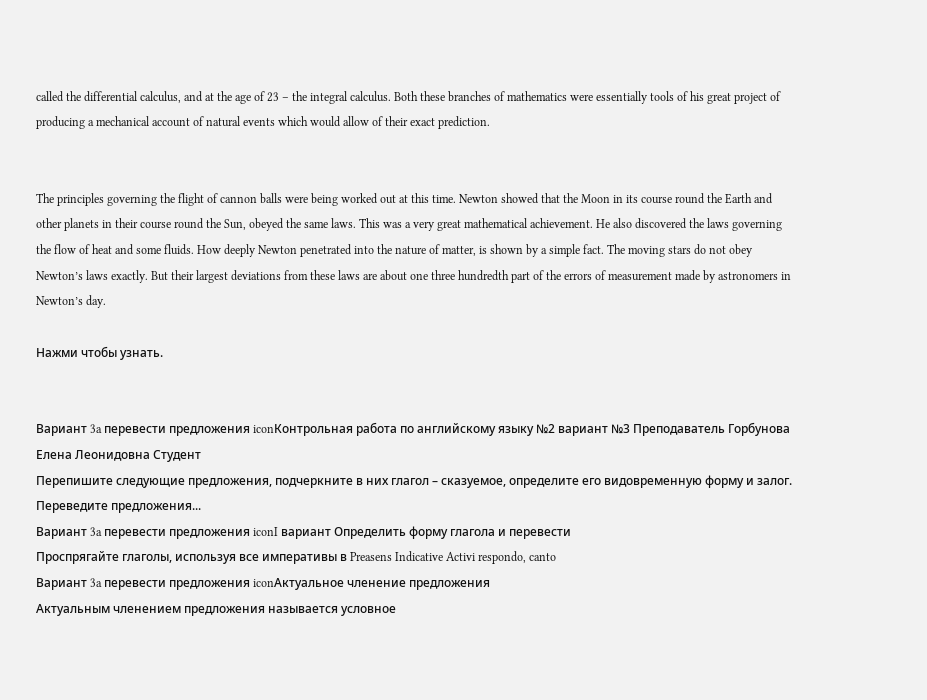called the differential calculus, and at the age of 23 – the integral calculus. Both these branches of mathematics were essentially tools of his great project of producing a mechanical account of natural events which would allow of their exact prediction.


The principles governing the flight of cannon balls were being worked out at this time. Newton showed that the Moon in its course round the Earth and other planets in their course round the Sun, obeyed the same laws. This was a very great mathematical achievement. He also discovered the laws governing the flow of heat and some fluids. How deeply Newton penetrated into the nature of matter, is shown by a simple fact. The moving stars do not obey Newton’s laws exactly. But their largest deviations from these laws are about one three hundredth part of the errors of measurement made by astronomers in Newton’s day.

Нажми чтобы узнать.


Вариант 3a перевести предложения iconКонтрольная работа по английскому языку №2 вариант №3 Преподаватель Горбунова Елена Леонидовна Студент
Перепишите следующие предложения, подчеркните в них глагол – сказуемое, определите его видовременную форму и залог. Переведите предложения...
Вариант 3a перевести предложения iconI вариант Определить форму глагола и перевести
Проспрягайте глаголы, используя все императивы в Preasens Indicative Activi respondo, canto
Вариант 3a перевести предложения iconАктуальное членение предложения
Актуальным членением предложения называется условное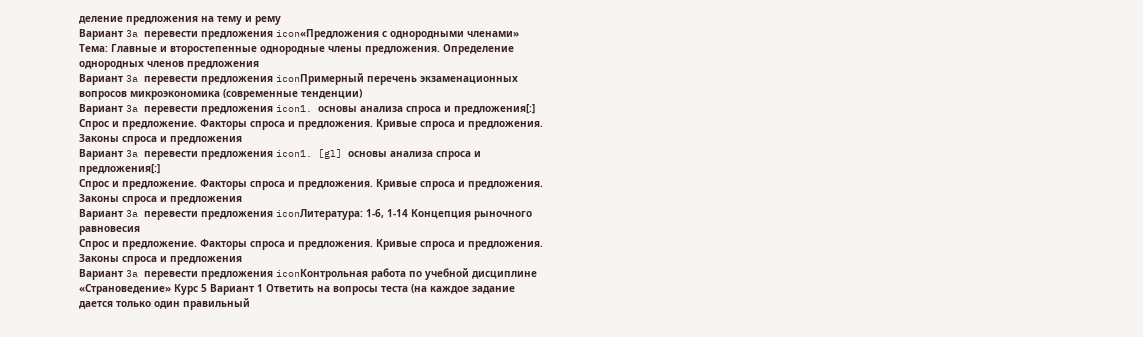деление предложения на тему и рему
Вариант 3a перевести предложения icon«Предложения с однородными членами»
Тема: Главные и второстепенные однородные члены предложения. Определение однородных членов предложения
Вариант 3a перевести предложения iconПримерный перечень экзаменационных вопросов микроэкономика (современные тенденции)
Вариант 3a перевести предложения icon1. основы анализа спроса и предложения[:]
Спрос и предложение. Факторы спроса и предложения. Кривые спроса и предложения. Законы спроса и предложения
Вариант 3a перевести предложения icon1. [gl] основы анализа спроса и предложения[:]
Спрос и предложение. Факторы спроса и предложения. Кривые спроса и предложения. Законы спроса и предложения
Вариант 3a перевести предложения iconЛитература: 1-6, 1-14 Концепция рыночного равновесия
Спрос и предложение. Факторы спроса и предложения. Кривые спроса и предложения. Законы спроса и предложения
Вариант 3a перевести предложения iconКонтрольная работа по учебной дисциплине «Страноведение» Курс 5 Вариант 1 Ответить на вопросы теста (на каждое задание дается только один правильный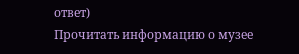ответ)
Прочитать информацию о музее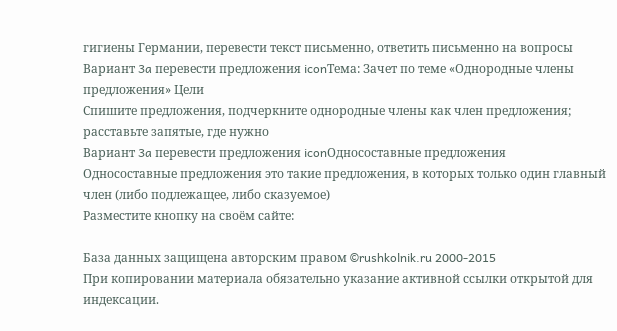гигиены Германии, перевести текст письменно, ответить письменно на вопросы
Вариант 3a перевести предложения iconТема: Зачет по теме «Однородные члены предложения» Цели
Спишите предложения, подчеркните однородные члены как член предложения; расставьте запятые, где нужно
Вариант 3a перевести предложения iconОдносоставные предложения
Односоставные предложения это такие предложения, в которых только один главный член (либо подлежащее, либо сказуемое)
Разместите кнопку на своём сайте:

База данных защищена авторским правом ©rushkolnik.ru 2000-2015
При копировании материала обязательно указание активной ссылки открытой для индексации.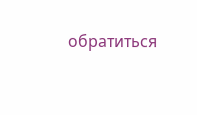обратиться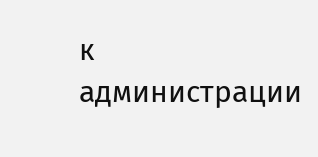к администрации